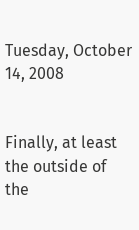Tuesday, October 14, 2008


Finally, at least the outside of the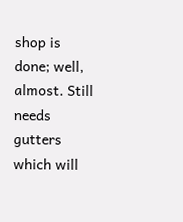shop is done; well, almost. Still needs gutters which will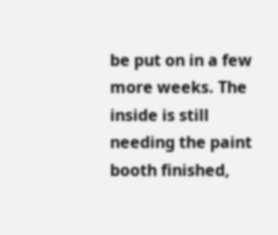be put on in a few more weeks. The inside is still needing the paint booth finished,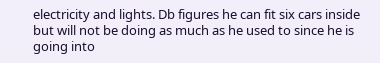electricity and lights. Db figures he can fit six cars inside but will not be doing as much as he used to since he is going into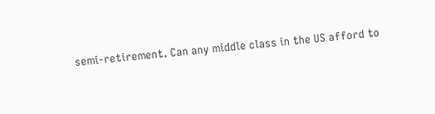semi-retirement. Can any middle class in the US afford to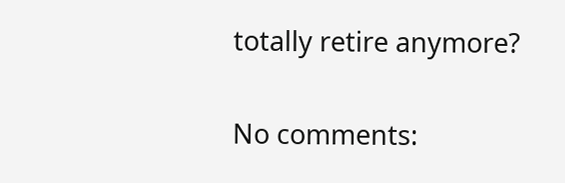totally retire anymore?

No comments: